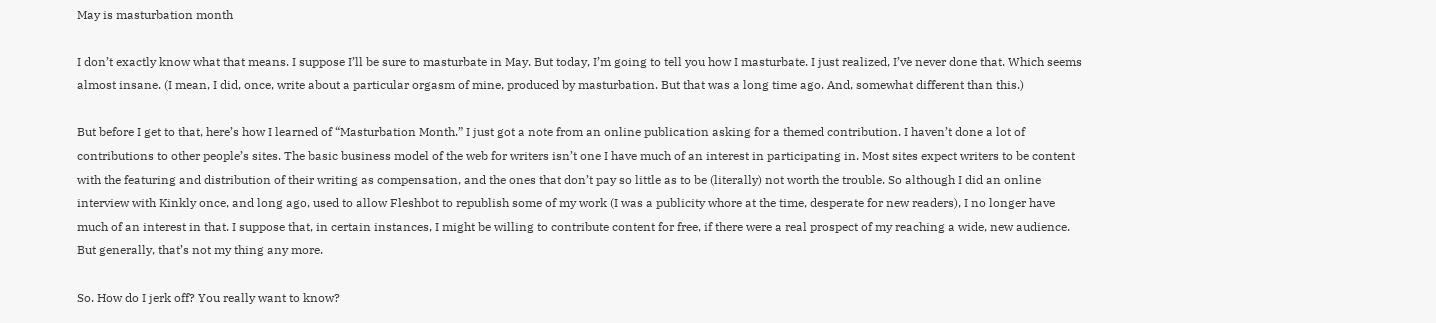May is masturbation month

I don’t exactly know what that means. I suppose I’ll be sure to masturbate in May. But today, I’m going to tell you how I masturbate. I just realized, I’ve never done that. Which seems almost insane. (I mean, I did, once, write about a particular orgasm of mine, produced by masturbation. But that was a long time ago. And, somewhat different than this.)

But before I get to that, here’s how I learned of “Masturbation Month.” I just got a note from an online publication asking for a themed contribution. I haven’t done a lot of contributions to other people’s sites. The basic business model of the web for writers isn’t one I have much of an interest in participating in. Most sites expect writers to be content with the featuring and distribution of their writing as compensation, and the ones that don’t pay so little as to be (literally) not worth the trouble. So although I did an online interview with Kinkly once, and long ago, used to allow Fleshbot to republish some of my work (I was a publicity whore at the time, desperate for new readers), I no longer have much of an interest in that. I suppose that, in certain instances, I might be willing to contribute content for free, if there were a real prospect of my reaching a wide, new audience. But generally, that’s not my thing any more.

So. How do I jerk off? You really want to know?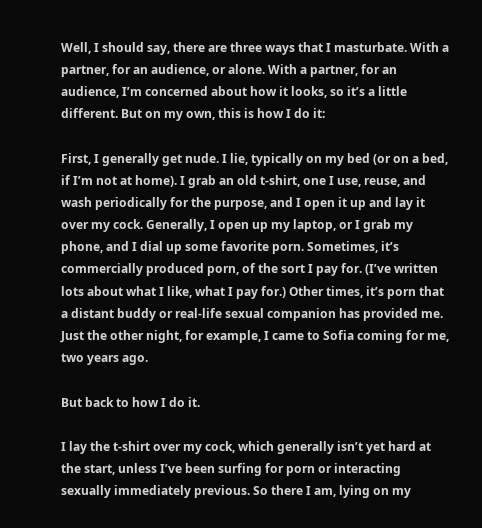Well, I should say, there are three ways that I masturbate. With a partner, for an audience, or alone. With a partner, for an audience, I’m concerned about how it looks, so it’s a little different. But on my own, this is how I do it:

First, I generally get nude. I lie, typically on my bed (or on a bed, if I’m not at home). I grab an old t-shirt, one I use, reuse, and wash periodically for the purpose, and I open it up and lay it over my cock. Generally, I open up my laptop, or I grab my phone, and I dial up some favorite porn. Sometimes, it’s commercially produced porn, of the sort I pay for. (I’ve written lots about what I like, what I pay for.) Other times, it’s porn that a distant buddy or real-life sexual companion has provided me. Just the other night, for example, I came to Sofia coming for me, two years ago.

But back to how I do it.

I lay the t-shirt over my cock, which generally isn’t yet hard at the start, unless I’ve been surfing for porn or interacting sexually immediately previous. So there I am, lying on my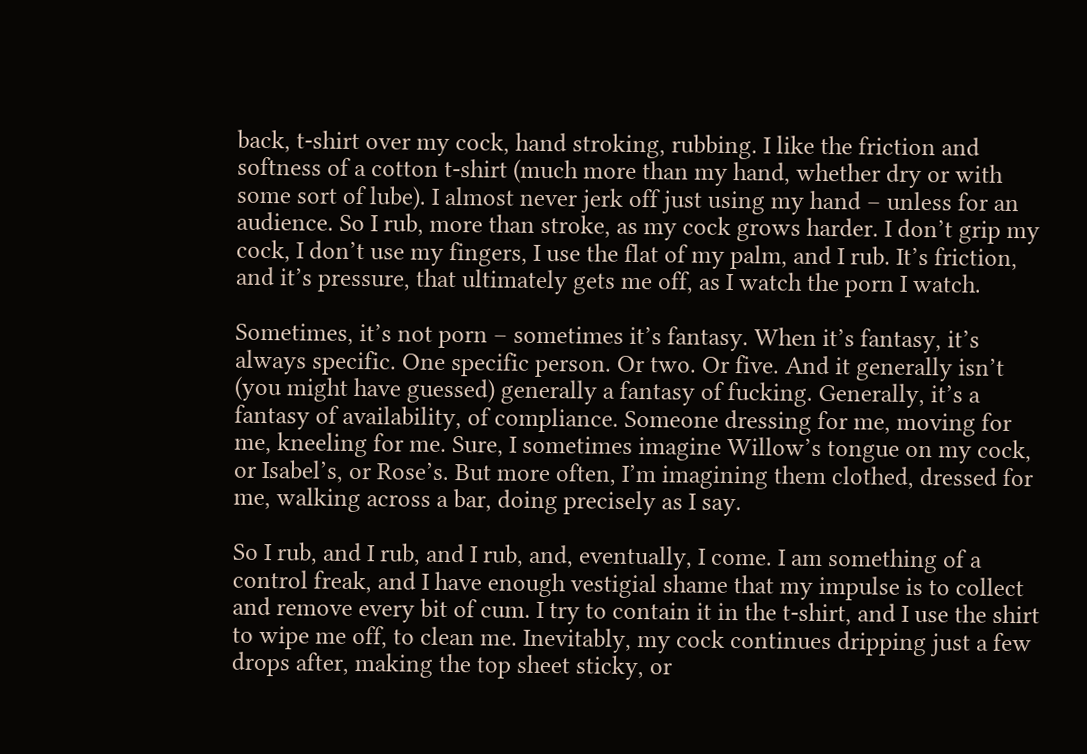back, t-shirt over my cock, hand stroking, rubbing. I like the friction and softness of a cotton t-shirt (much more than my hand, whether dry or with some sort of lube). I almost never jerk off just using my hand – unless for an audience. So I rub, more than stroke, as my cock grows harder. I don’t grip my cock, I don’t use my fingers, I use the flat of my palm, and I rub. It’s friction, and it’s pressure, that ultimately gets me off, as I watch the porn I watch.

Sometimes, it’s not porn – sometimes it’s fantasy. When it’s fantasy, it’s always specific. One specific person. Or two. Or five. And it generally isn’t (you might have guessed) generally a fantasy of fucking. Generally, it’s a fantasy of availability, of compliance. Someone dressing for me, moving for me, kneeling for me. Sure, I sometimes imagine Willow’s tongue on my cock, or Isabel’s, or Rose’s. But more often, I’m imagining them clothed, dressed for me, walking across a bar, doing precisely as I say.

So I rub, and I rub, and I rub, and, eventually, I come. I am something of a control freak, and I have enough vestigial shame that my impulse is to collect and remove every bit of cum. I try to contain it in the t-shirt, and I use the shirt to wipe me off, to clean me. Inevitably, my cock continues dripping just a few drops after, making the top sheet sticky, or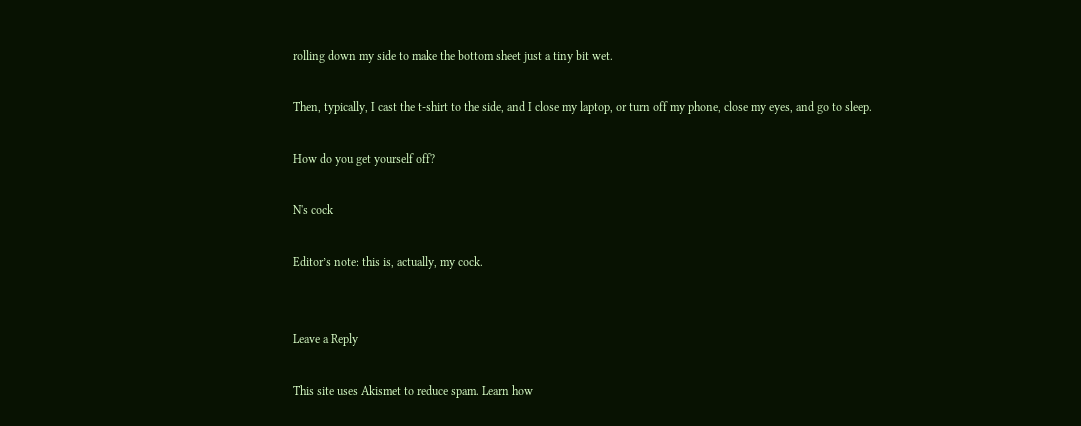rolling down my side to make the bottom sheet just a tiny bit wet.

Then, typically, I cast the t-shirt to the side, and I close my laptop, or turn off my phone, close my eyes, and go to sleep.

How do you get yourself off?

N's cock

Editor’s note: this is, actually, my cock.


Leave a Reply

This site uses Akismet to reduce spam. Learn how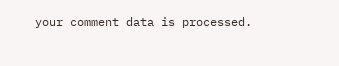your comment data is processed.